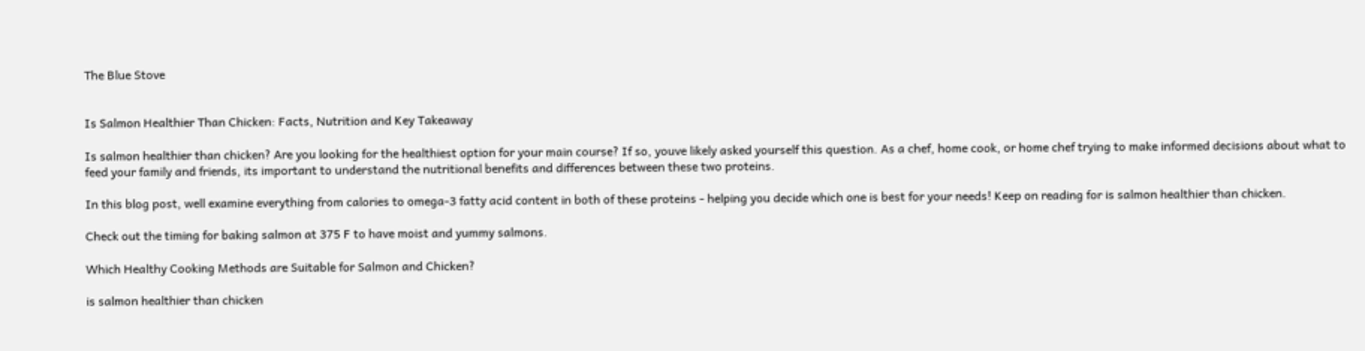The Blue Stove


Is Salmon Healthier Than Chicken: Facts, Nutrition and Key Takeaway

Is salmon healthier than chicken? Are you looking for the healthiest option for your main course? If so, youve likely asked yourself this question. As a chef, home cook, or home chef trying to make informed decisions about what to feed your family and friends, its important to understand the nutritional benefits and differences between these two proteins.

In this blog post, well examine everything from calories to omega-3 fatty acid content in both of these proteins - helping you decide which one is best for your needs! Keep on reading for is salmon healthier than chicken.

Check out the timing for baking salmon at 375 F to have moist and yummy salmons.

Which Healthy Cooking Methods are Suitable for Salmon and Chicken?

is salmon healthier than chicken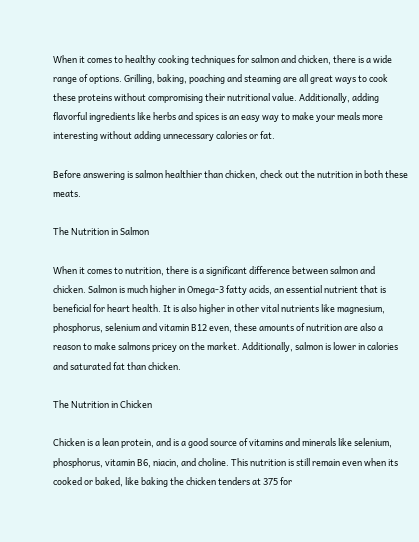When it comes to healthy cooking techniques for salmon and chicken, there is a wide range of options. Grilling, baking, poaching and steaming are all great ways to cook these proteins without compromising their nutritional value. Additionally, adding flavorful ingredients like herbs and spices is an easy way to make your meals more interesting without adding unnecessary calories or fat.

Before answering is salmon healthier than chicken, check out the nutrition in both these meats.

The Nutrition in Salmon

When it comes to nutrition, there is a significant difference between salmon and chicken. Salmon is much higher in Omega-3 fatty acids, an essential nutrient that is beneficial for heart health. It is also higher in other vital nutrients like magnesium, phosphorus, selenium and vitamin B12 even, these amounts of nutrition are also a reason to make salmons pricey on the market. Additionally, salmon is lower in calories and saturated fat than chicken.

The Nutrition in Chicken

Chicken is a lean protein, and is a good source of vitamins and minerals like selenium, phosphorus, vitamin B6, niacin, and choline. This nutrition is still remain even when its cooked or baked, like baking the chicken tenders at 375 for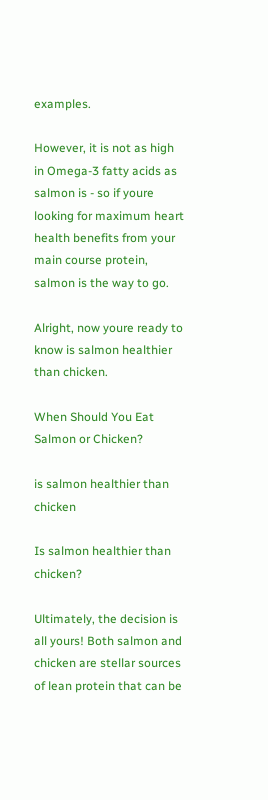examples.

However, it is not as high in Omega-3 fatty acids as salmon is - so if youre looking for maximum heart health benefits from your main course protein, salmon is the way to go.

Alright, now youre ready to know is salmon healthier than chicken.

When Should You Eat Salmon or Chicken?

is salmon healthier than chicken

Is salmon healthier than chicken?

Ultimately, the decision is all yours! Both salmon and chicken are stellar sources of lean protein that can be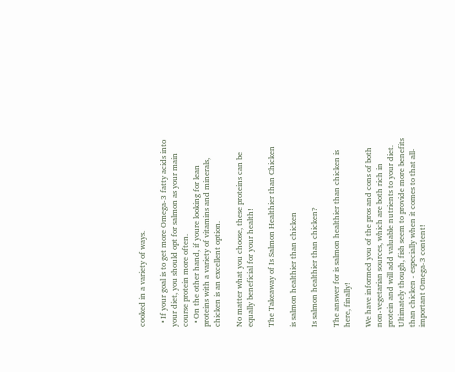cooked in a variety of ways.

  • If your goal is to get more Omega-3 fatty acids into your diet, you should opt for salmon as your main course protein more often.
  • On the other hand, if youre looking for lean proteins with a variety of vitamins and minerals, chicken is an excellent option.

No matter what you choose, these proteins can be equally beneficial for your health!

The Takeaway of Is Salmon Healthier than Chicken

is salmon healthier than chicken

Is salmon healthier than chicken?

The answer for is salmon healthier than chicken is here, finally!

We have informed you of the pros and cons of both non-vegetarian sources, which are both rich in protein and will add valuable nutrients to your diet. Ultimately though, fish seem to provide more benefits than chicken - especially when it comes to that all-important Omega-3 content!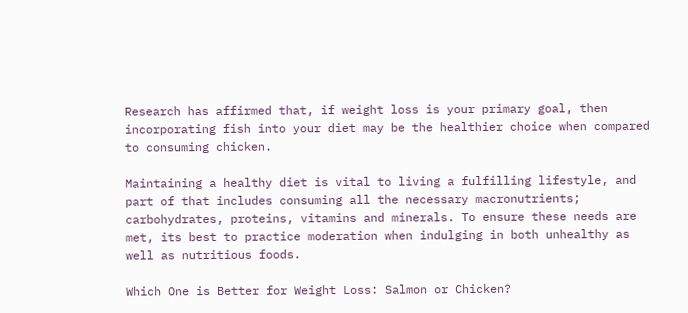Research has affirmed that, if weight loss is your primary goal, then incorporating fish into your diet may be the healthier choice when compared to consuming chicken.

Maintaining a healthy diet is vital to living a fulfilling lifestyle, and part of that includes consuming all the necessary macronutrients; carbohydrates, proteins, vitamins and minerals. To ensure these needs are met, its best to practice moderation when indulging in both unhealthy as well as nutritious foods.

Which One is Better for Weight Loss: Salmon or Chicken?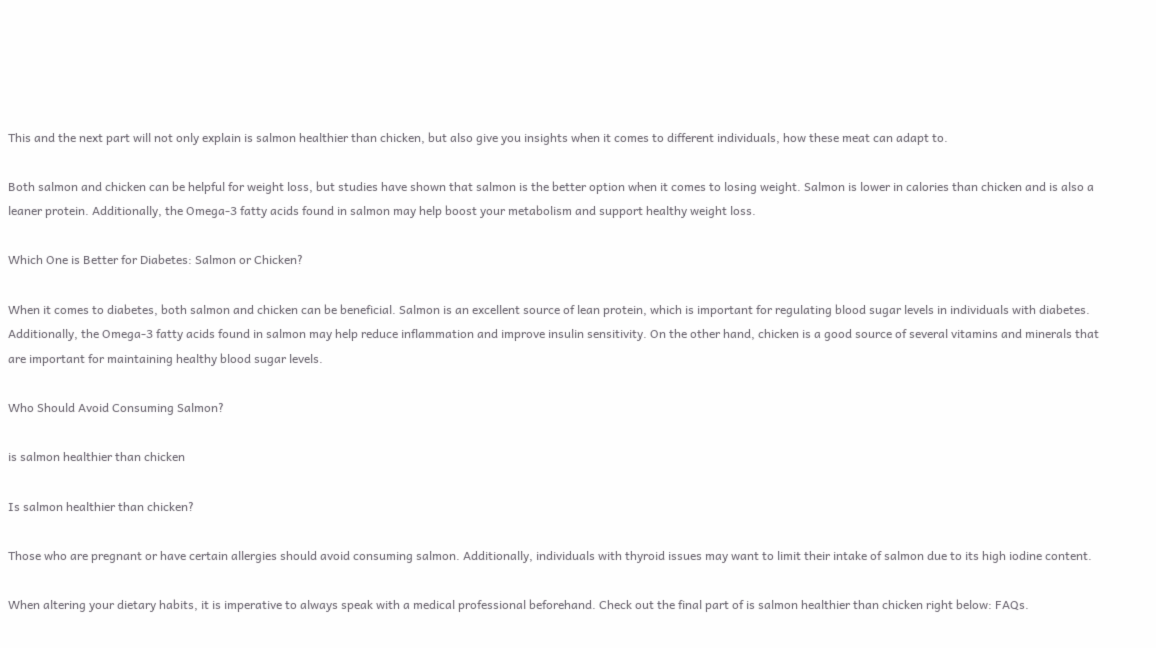This and the next part will not only explain is salmon healthier than chicken, but also give you insights when it comes to different individuals, how these meat can adapt to.

Both salmon and chicken can be helpful for weight loss, but studies have shown that salmon is the better option when it comes to losing weight. Salmon is lower in calories than chicken and is also a leaner protein. Additionally, the Omega-3 fatty acids found in salmon may help boost your metabolism and support healthy weight loss.

Which One is Better for Diabetes: Salmon or Chicken?

When it comes to diabetes, both salmon and chicken can be beneficial. Salmon is an excellent source of lean protein, which is important for regulating blood sugar levels in individuals with diabetes. Additionally, the Omega-3 fatty acids found in salmon may help reduce inflammation and improve insulin sensitivity. On the other hand, chicken is a good source of several vitamins and minerals that are important for maintaining healthy blood sugar levels.

Who Should Avoid Consuming Salmon?

is salmon healthier than chicken

Is salmon healthier than chicken?

Those who are pregnant or have certain allergies should avoid consuming salmon. Additionally, individuals with thyroid issues may want to limit their intake of salmon due to its high iodine content.

When altering your dietary habits, it is imperative to always speak with a medical professional beforehand. Check out the final part of is salmon healthier than chicken right below: FAQs.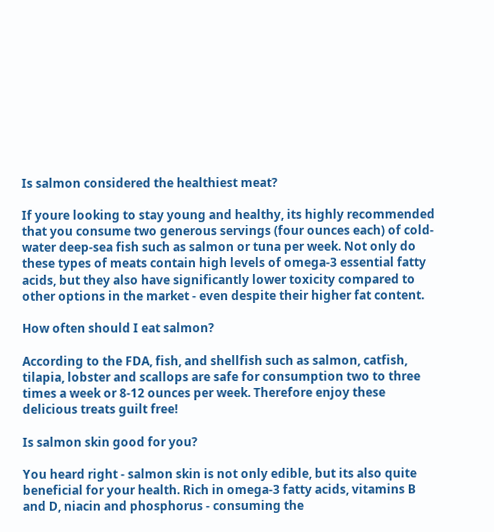Is salmon considered the healthiest meat?

If youre looking to stay young and healthy, its highly recommended that you consume two generous servings (four ounces each) of cold-water deep-sea fish such as salmon or tuna per week. Not only do these types of meats contain high levels of omega-3 essential fatty acids, but they also have significantly lower toxicity compared to other options in the market - even despite their higher fat content.

How often should I eat salmon?

According to the FDA, fish, and shellfish such as salmon, catfish, tilapia, lobster and scallops are safe for consumption two to three times a week or 8-12 ounces per week. Therefore enjoy these delicious treats guilt free!

Is salmon skin good for you?

You heard right - salmon skin is not only edible, but its also quite beneficial for your health. Rich in omega-3 fatty acids, vitamins B and D, niacin and phosphorus - consuming the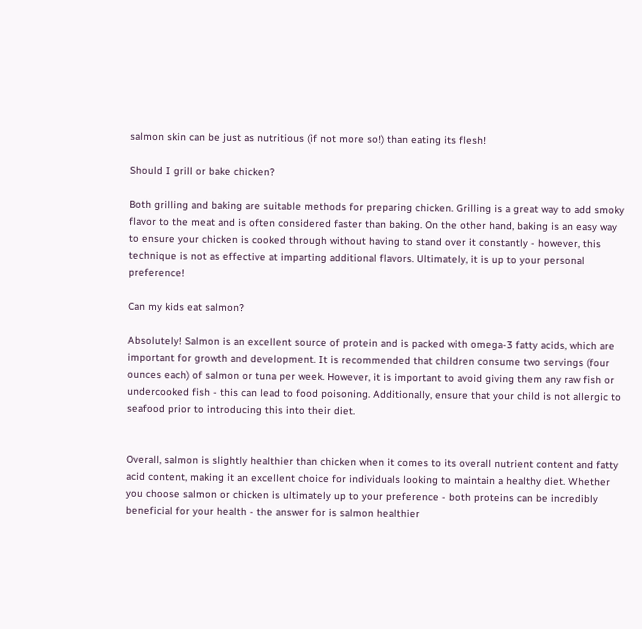salmon skin can be just as nutritious (if not more so!) than eating its flesh!

Should I grill or bake chicken?

Both grilling and baking are suitable methods for preparing chicken. Grilling is a great way to add smoky flavor to the meat and is often considered faster than baking. On the other hand, baking is an easy way to ensure your chicken is cooked through without having to stand over it constantly - however, this technique is not as effective at imparting additional flavors. Ultimately, it is up to your personal preference!

Can my kids eat salmon?

Absolutely! Salmon is an excellent source of protein and is packed with omega-3 fatty acids, which are important for growth and development. It is recommended that children consume two servings (four ounces each) of salmon or tuna per week. However, it is important to avoid giving them any raw fish or undercooked fish - this can lead to food poisoning. Additionally, ensure that your child is not allergic to seafood prior to introducing this into their diet.


Overall, salmon is slightly healthier than chicken when it comes to its overall nutrient content and fatty acid content, making it an excellent choice for individuals looking to maintain a healthy diet. Whether you choose salmon or chicken is ultimately up to your preference - both proteins can be incredibly beneficial for your health - the answer for is salmon healthier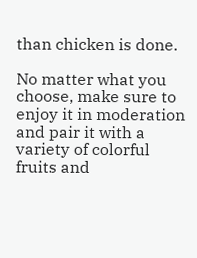than chicken is done.

No matter what you choose, make sure to enjoy it in moderation and pair it with a variety of colorful fruits and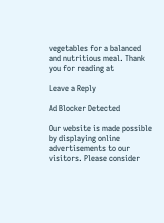vegetables for a balanced and nutritious meal. Thank you for reading at

Leave a Reply

Ad Blocker Detected

Our website is made possible by displaying online advertisements to our visitors. Please consider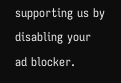supporting us by disabling your ad blocker.